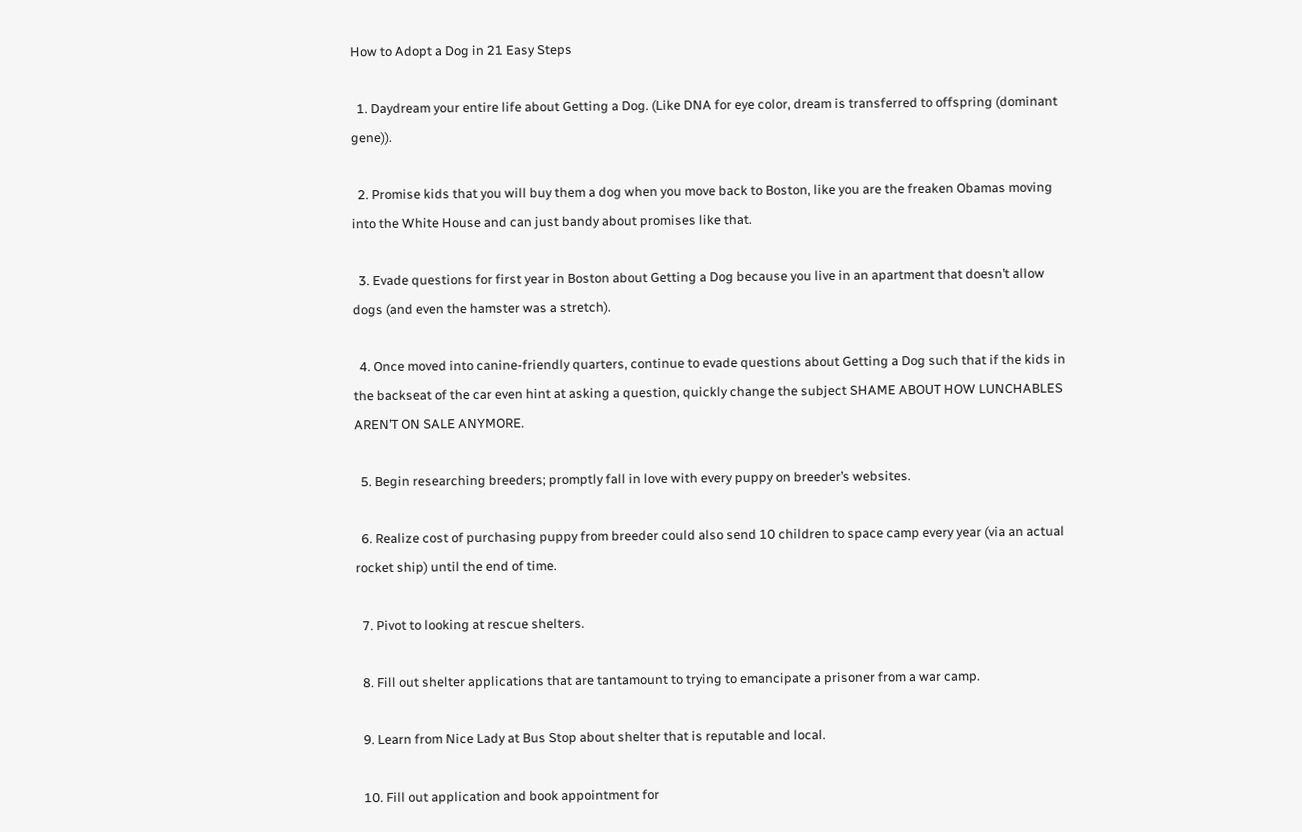How to Adopt a Dog in 21 Easy Steps

  1. Daydream your entire life about Getting a Dog. (Like DNA for eye color, dream is transferred to offspring (dominant gene)).

  2. Promise kids that you will buy them a dog when you move back to Boston, like you are the freaken Obamas moving into the White House and can just bandy about promises like that.

  3. Evade questions for first year in Boston about Getting a Dog because you live in an apartment that doesn’t allow dogs (and even the hamster was a stretch).

  4. Once moved into canine-friendly quarters, continue to evade questions about Getting a Dog such that if the kids in the backseat of the car even hint at asking a question, quickly change the subject SHAME ABOUT HOW LUNCHABLES AREN’T ON SALE ANYMORE.

  5. Begin researching breeders; promptly fall in love with every puppy on breeder’s websites.

  6. Realize cost of purchasing puppy from breeder could also send 10 children to space camp every year (via an actual rocket ship) until the end of time.

  7. Pivot to looking at rescue shelters.

  8. Fill out shelter applications that are tantamount to trying to emancipate a prisoner from a war camp.

  9. Learn from Nice Lady at Bus Stop about shelter that is reputable and local.

  10. Fill out application and book appointment for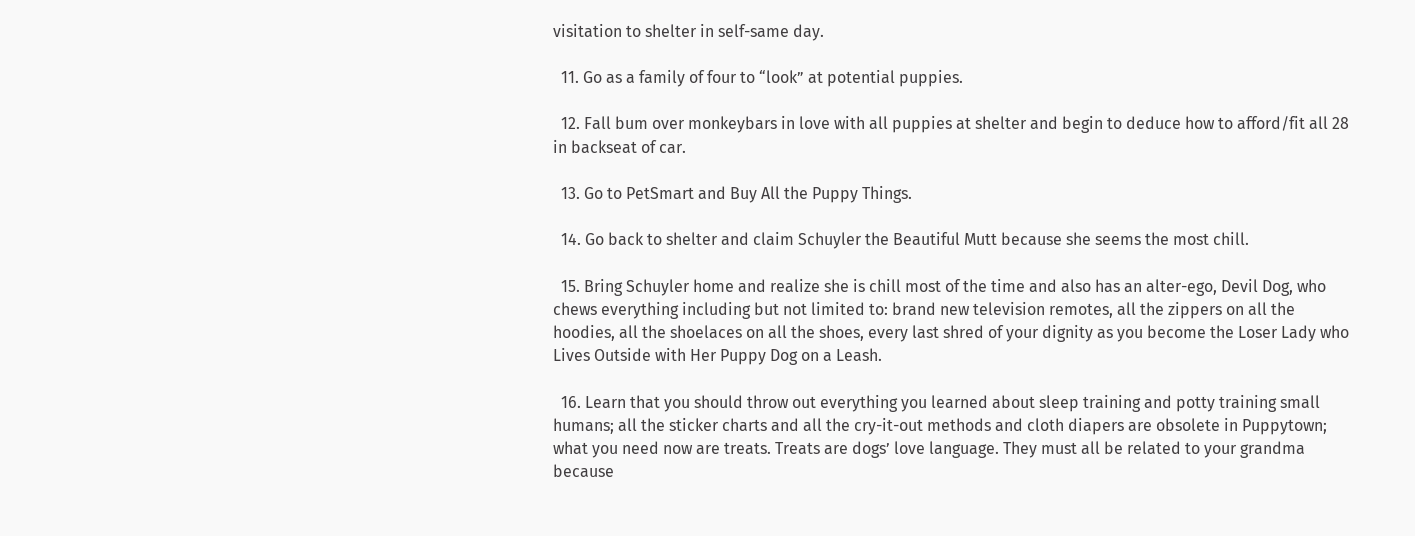visitation to shelter in self-same day.

  11. Go as a family of four to “look” at potential puppies.

  12. Fall bum over monkeybars in love with all puppies at shelter and begin to deduce how to afford/fit all 28 in backseat of car.

  13. Go to PetSmart and Buy All the Puppy Things.

  14. Go back to shelter and claim Schuyler the Beautiful Mutt because she seems the most chill.

  15. Bring Schuyler home and realize she is chill most of the time and also has an alter-ego, Devil Dog, who chews everything including but not limited to: brand new television remotes, all the zippers on all the hoodies, all the shoelaces on all the shoes, every last shred of your dignity as you become the Loser Lady who Lives Outside with Her Puppy Dog on a Leash.

  16. Learn that you should throw out everything you learned about sleep training and potty training small humans; all the sticker charts and all the cry-it-out methods and cloth diapers are obsolete in Puppytown; what you need now are treats. Treats are dogs’ love language. They must all be related to your grandma because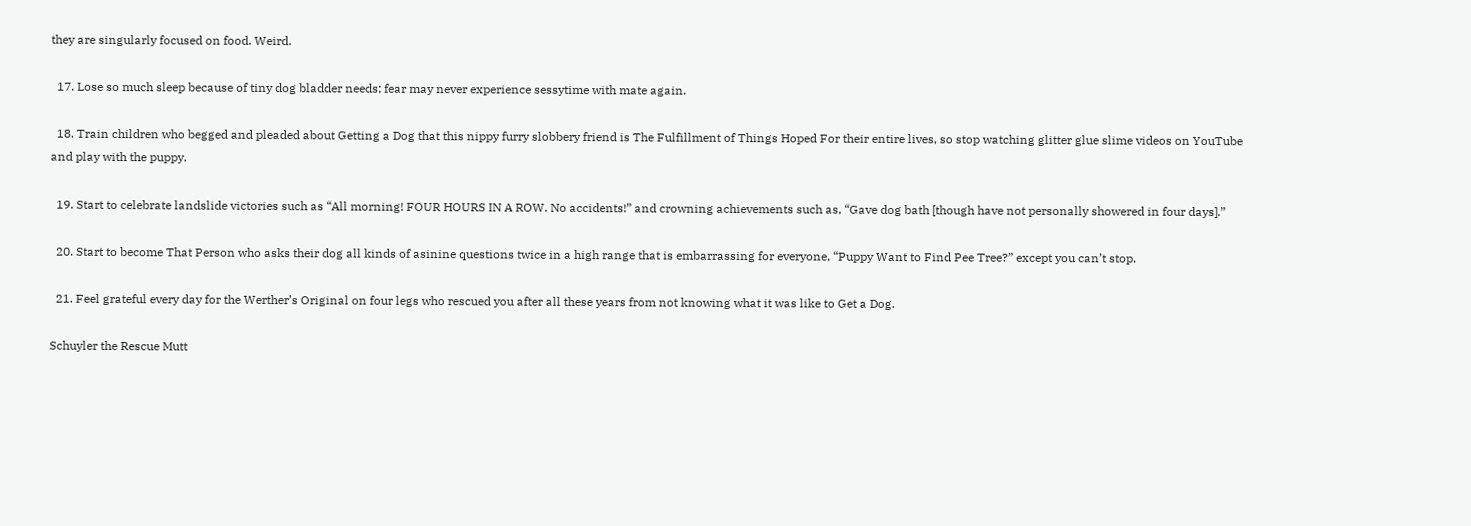they are singularly focused on food. Weird.

  17. Lose so much sleep because of tiny dog bladder needs; fear may never experience sessytime with mate again.

  18. Train children who begged and pleaded about Getting a Dog that this nippy furry slobbery friend is The Fulfillment of Things Hoped For their entire lives, so stop watching glitter glue slime videos on YouTube and play with the puppy.

  19. Start to celebrate landslide victories such as “All morning! FOUR HOURS IN A ROW. No accidents!” and crowning achievements such as, “Gave dog bath [though have not personally showered in four days].”

  20. Start to become That Person who asks their dog all kinds of asinine questions twice in a high range that is embarrassing for everyone, “Puppy Want to Find Pee Tree?” except you can’t stop.

  21. Feel grateful every day for the Werther’s Original on four legs who rescued you after all these years from not knowing what it was like to Get a Dog.

Schuyler the Rescue Mutt